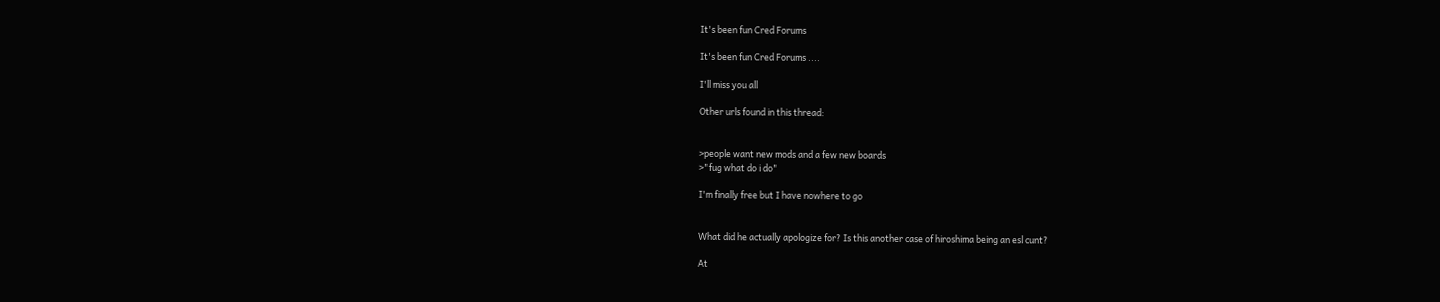It's been fun Cred Forums

It's been fun Cred Forums ....

I'll miss you all

Other urls found in this thread:


>people want new mods and a few new boards
>"fug what do i do"

I'm finally free but I have nowhere to go


What did he actually apologize for? Is this another case of hiroshima being an esl cunt?

At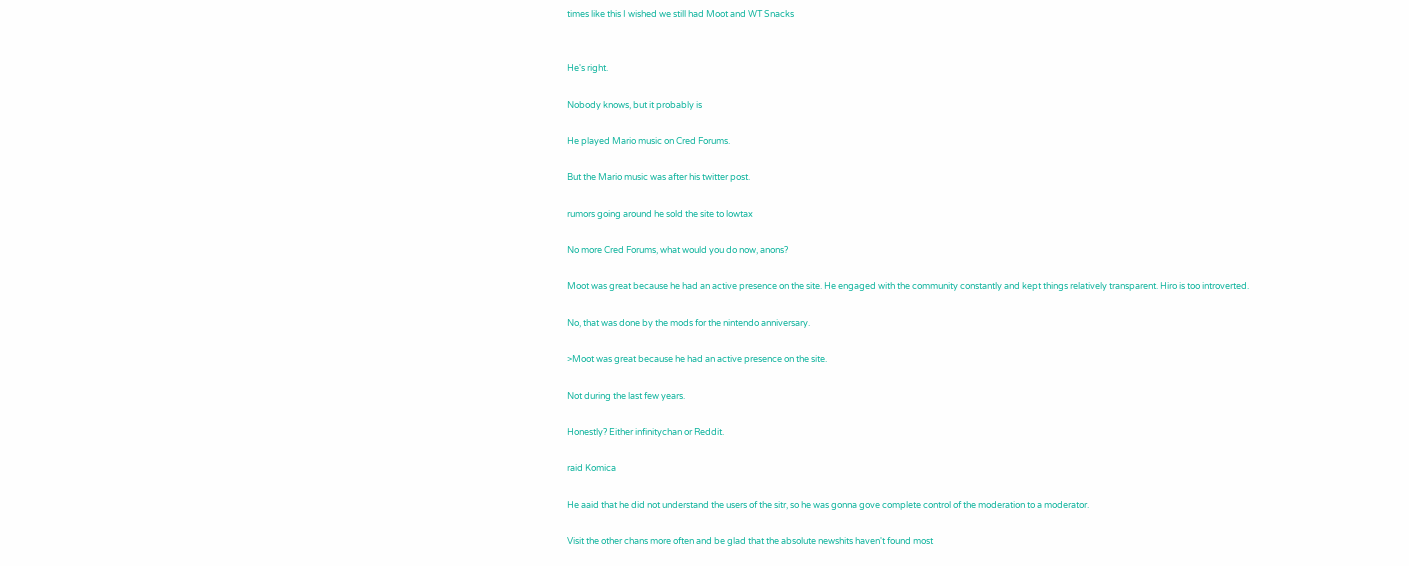times like this I wished we still had Moot and WT Snacks


He's right.

Nobody knows, but it probably is

He played Mario music on Cred Forums.

But the Mario music was after his twitter post.

rumors going around he sold the site to lowtax

No more Cred Forums, what would you do now, anons?

Moot was great because he had an active presence on the site. He engaged with the community constantly and kept things relatively transparent. Hiro is too introverted.

No, that was done by the mods for the nintendo anniversary.

>Moot was great because he had an active presence on the site.

Not during the last few years.

Honestly? Either infinitychan or Reddit.

raid Komica

He aaid that he did not understand the users of the sitr, so he was gonna gove complete control of the moderation to a moderator.

Visit the other chans more often and be glad that the absolute newshits haven't found most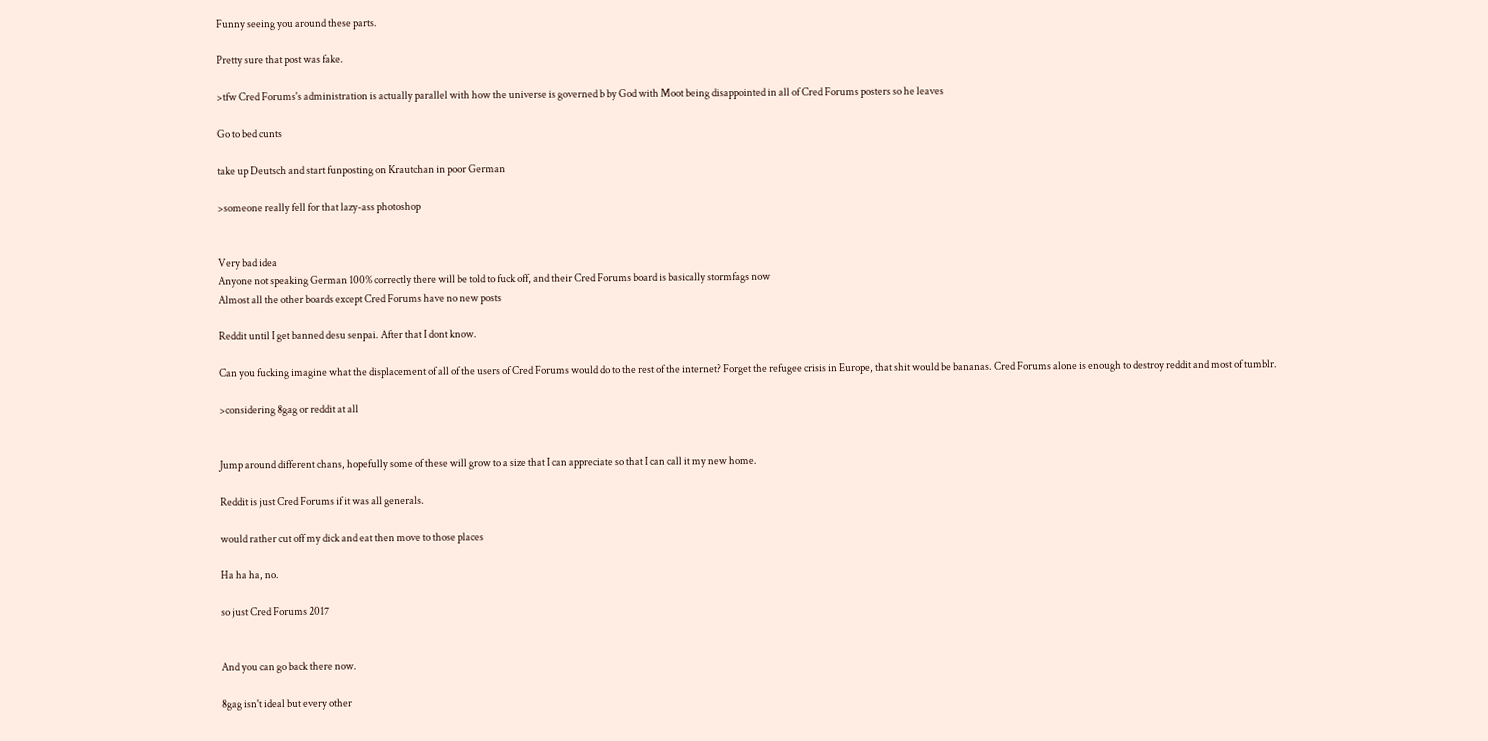Funny seeing you around these parts.

Pretty sure that post was fake.

>tfw Cred Forums's administration is actually parallel with how the universe is governed b by God with Moot being disappointed in all of Cred Forums posters so he leaves

Go to bed cunts

take up Deutsch and start funposting on Krautchan in poor German

>someone really fell for that lazy-ass photoshop


Very bad idea
Anyone not speaking German 100% correctly there will be told to fuck off, and their Cred Forums board is basically stormfags now
Almost all the other boards except Cred Forums have no new posts

Reddit until I get banned desu senpai. After that I dont know.

Can you fucking imagine what the displacement of all of the users of Cred Forums would do to the rest of the internet? Forget the refugee crisis in Europe, that shit would be bananas. Cred Forums alone is enough to destroy reddit and most of tumblr.

>considering 8gag or reddit at all


Jump around different chans, hopefully some of these will grow to a size that I can appreciate so that I can call it my new home.

Reddit is just Cred Forums if it was all generals.

would rather cut off my dick and eat then move to those places

Ha ha ha, no.

so just Cred Forums 2017


And you can go back there now.

8gag isn't ideal but every other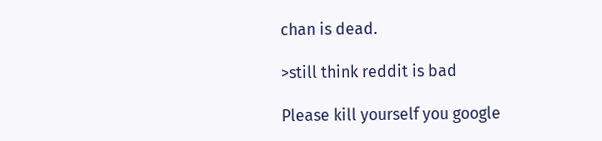chan is dead.

>still think reddit is bad

Please kill yourself you google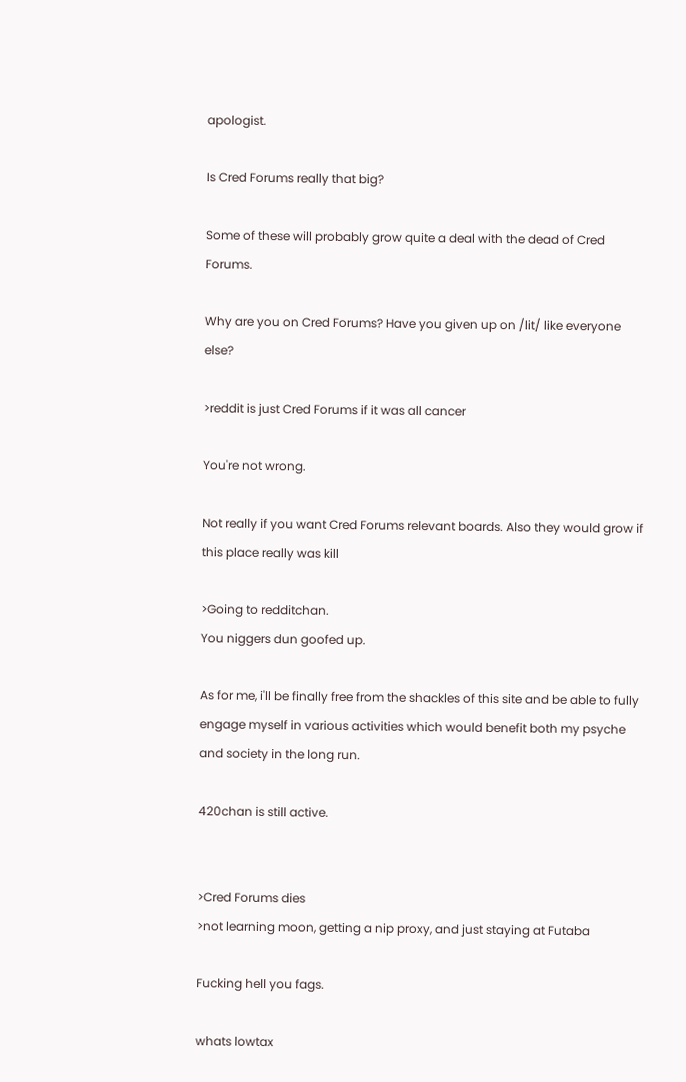apologist.

Is Cred Forums really that big?

Some of these will probably grow quite a deal with the dead of Cred Forums.

Why are you on Cred Forums? Have you given up on /lit/ like everyone else?

>reddit is just Cred Forums if it was all cancer

You're not wrong.

Not really if you want Cred Forums relevant boards. Also they would grow if this place really was kill

>Going to redditchan.
You niggers dun goofed up.

As for me, i'll be finally free from the shackles of this site and be able to fully engage myself in various activities which would benefit both my psyche and society in the long run.

420chan is still active.


>Cred Forums dies
>not learning moon, getting a nip proxy, and just staying at Futaba

Fucking hell you fags.

whats lowtax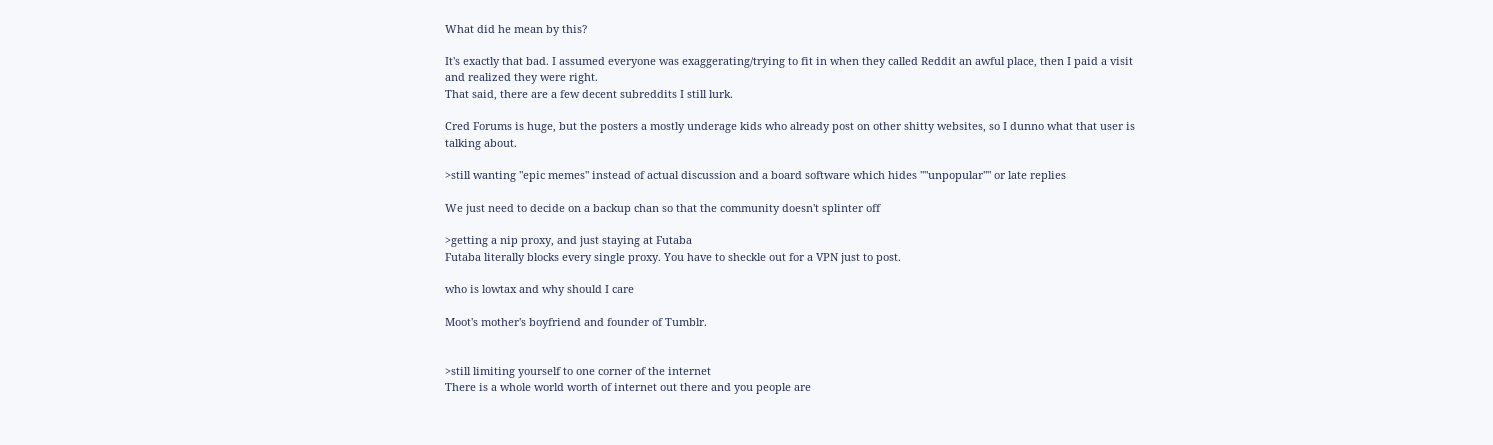What did he mean by this?

It's exactly that bad. I assumed everyone was exaggerating/trying to fit in when they called Reddit an awful place, then I paid a visit and realized they were right.
That said, there are a few decent subreddits I still lurk.

Cred Forums is huge, but the posters a mostly underage kids who already post on other shitty websites, so I dunno what that user is talking about.

>still wanting "epic memes" instead of actual discussion and a board software which hides ""unpopular"" or late replies

We just need to decide on a backup chan so that the community doesn't splinter off

>getting a nip proxy, and just staying at Futaba
Futaba literally blocks every single proxy. You have to sheckle out for a VPN just to post.

who is lowtax and why should I care

Moot's mother's boyfriend and founder of Tumblr.


>still limiting yourself to one corner of the internet
There is a whole world worth of internet out there and you people are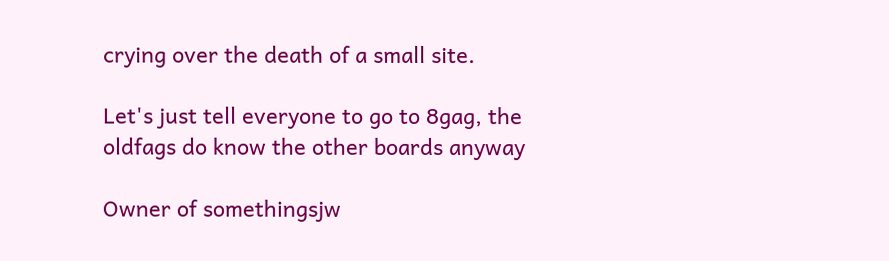crying over the death of a small site.

Let's just tell everyone to go to 8gag, the oldfags do know the other boards anyway

Owner of somethingsjw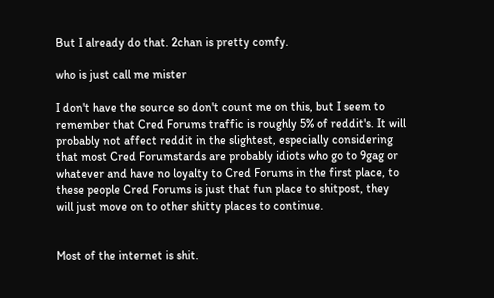But I already do that. 2chan is pretty comfy.

who is just call me mister

I don't have the source so don't count me on this, but I seem to remember that Cred Forums traffic is roughly 5% of reddit's. It will probably not affect reddit in the slightest, especially considering that most Cred Forumstards are probably idiots who go to 9gag or whatever and have no loyalty to Cred Forums in the first place, to these people Cred Forums is just that fun place to shitpost, they will just move on to other shitty places to continue.


Most of the internet is shit.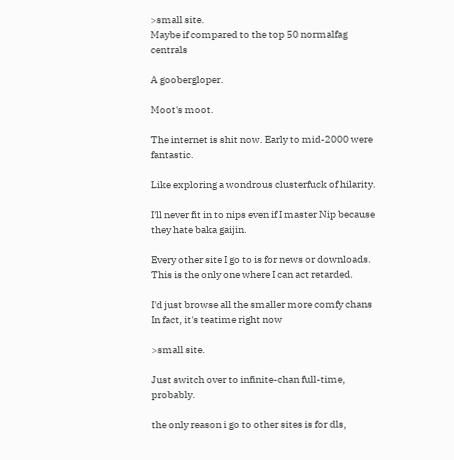>small site.
Maybe if compared to the top 50 normalfag centrals

A goobergloper.

Moot's moot.

The internet is shit now. Early to mid-2000 were fantastic.

Like exploring a wondrous clusterfuck of hilarity.

I'll never fit in to nips even if I master Nip because they hate baka gaijin.

Every other site I go to is for news or downloads. This is the only one where I can act retarded.

I'd just browse all the smaller more comfy chans
In fact, it's teatime right now

>small site.

Just switch over to infinite-chan full-time, probably.

the only reason i go to other sites is for dls,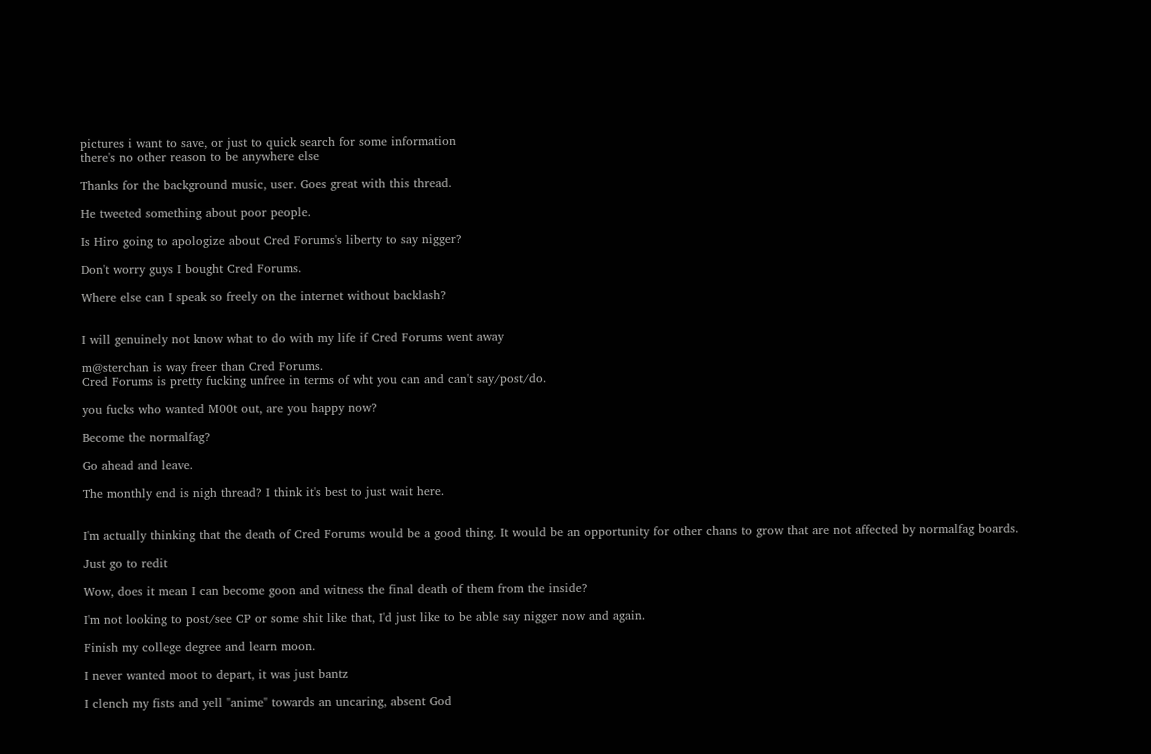pictures i want to save, or just to quick search for some information
there's no other reason to be anywhere else

Thanks for the background music, user. Goes great with this thread.

He tweeted something about poor people.

Is Hiro going to apologize about Cred Forums's liberty to say nigger?

Don't worry guys I bought Cred Forums.

Where else can I speak so freely on the internet without backlash?


I will genuinely not know what to do with my life if Cred Forums went away

m@sterchan is way freer than Cred Forums.
Cred Forums is pretty fucking unfree in terms of wht you can and can't say/post/do.

you fucks who wanted M00t out, are you happy now?

Become the normalfag?

Go ahead and leave.

The monthly end is nigh thread? I think it's best to just wait here.


I'm actually thinking that the death of Cred Forums would be a good thing. It would be an opportunity for other chans to grow that are not affected by normalfag boards.

Just go to redit

Wow, does it mean I can become goon and witness the final death of them from the inside?

I'm not looking to post/see CP or some shit like that, I'd just like to be able say nigger now and again.

Finish my college degree and learn moon.

I never wanted moot to depart, it was just bantz

I clench my fists and yell "anime" towards an uncaring, absent God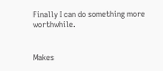Finally I can do something more worthwhile.


Makes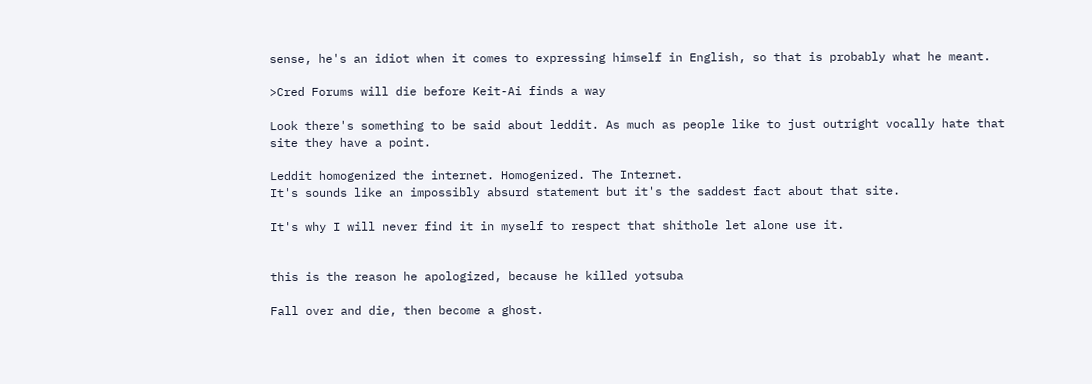sense, he's an idiot when it comes to expressing himself in English, so that is probably what he meant.

>Cred Forums will die before Keit-Ai finds a way

Look there's something to be said about leddit. As much as people like to just outright vocally hate that site they have a point.

Leddit homogenized the internet. Homogenized. The Internet.
It's sounds like an impossibly absurd statement but it's the saddest fact about that site.

It's why I will never find it in myself to respect that shithole let alone use it.


this is the reason he apologized, because he killed yotsuba

Fall over and die, then become a ghost.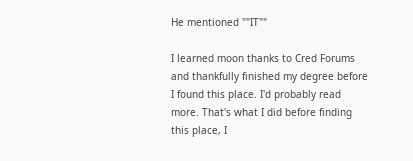He mentioned ""IT""

I learned moon thanks to Cred Forums and thankfully finished my degree before I found this place. I'd probably read more. That's what I did before finding this place, I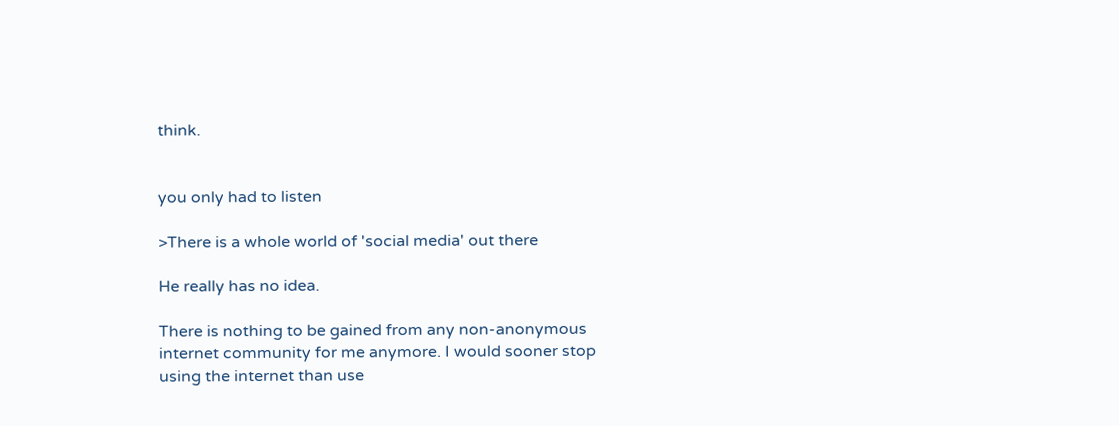think.


you only had to listen

>There is a whole world of 'social media' out there

He really has no idea.

There is nothing to be gained from any non-anonymous internet community for me anymore. I would sooner stop using the internet than use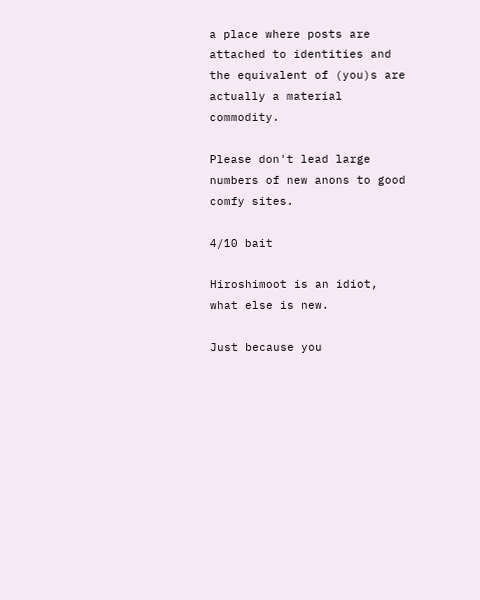a place where posts are attached to identities and the equivalent of (you)s are actually a material commodity.

Please don't lead large numbers of new anons to good comfy sites.

4/10 bait

Hiroshimoot is an idiot, what else is new.

Just because you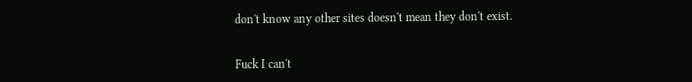don't know any other sites doesn't mean they don't exist.


Fuck I can't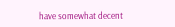have somewhat decent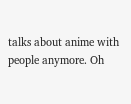talks about anime with people anymore. Oh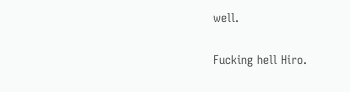well.

Fucking hell Hiro.